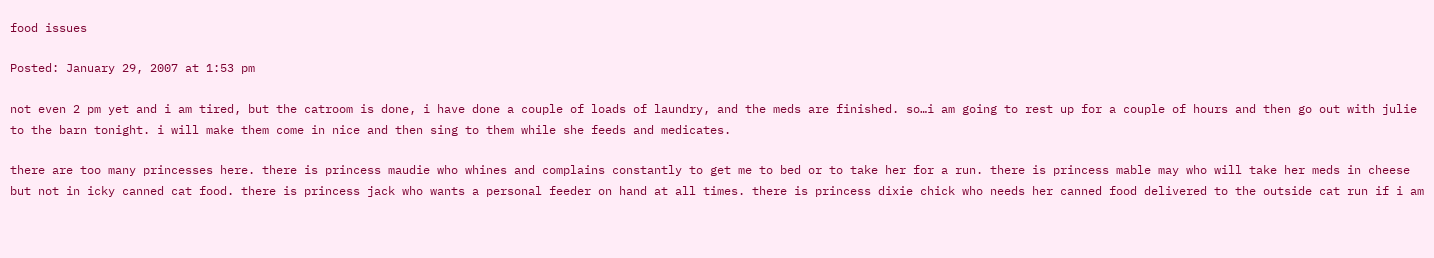food issues

Posted: January 29, 2007 at 1:53 pm

not even 2 pm yet and i am tired, but the catroom is done, i have done a couple of loads of laundry, and the meds are finished. so…i am going to rest up for a couple of hours and then go out with julie to the barn tonight. i will make them come in nice and then sing to them while she feeds and medicates.

there are too many princesses here. there is princess maudie who whines and complains constantly to get me to bed or to take her for a run. there is princess mable may who will take her meds in cheese but not in icky canned cat food. there is princess jack who wants a personal feeder on hand at all times. there is princess dixie chick who needs her canned food delivered to the outside cat run if i am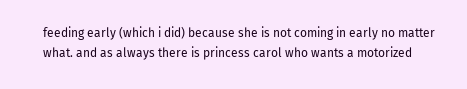feeding early (which i did) because she is not coming in early no matter what. and as always there is princess carol who wants a motorized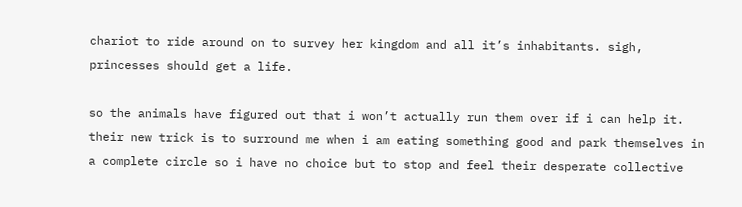chariot to ride around on to survey her kingdom and all it’s inhabitants. sigh, princesses should get a life.

so the animals have figured out that i won’t actually run them over if i can help it. their new trick is to surround me when i am eating something good and park themselves in a complete circle so i have no choice but to stop and feel their desperate collective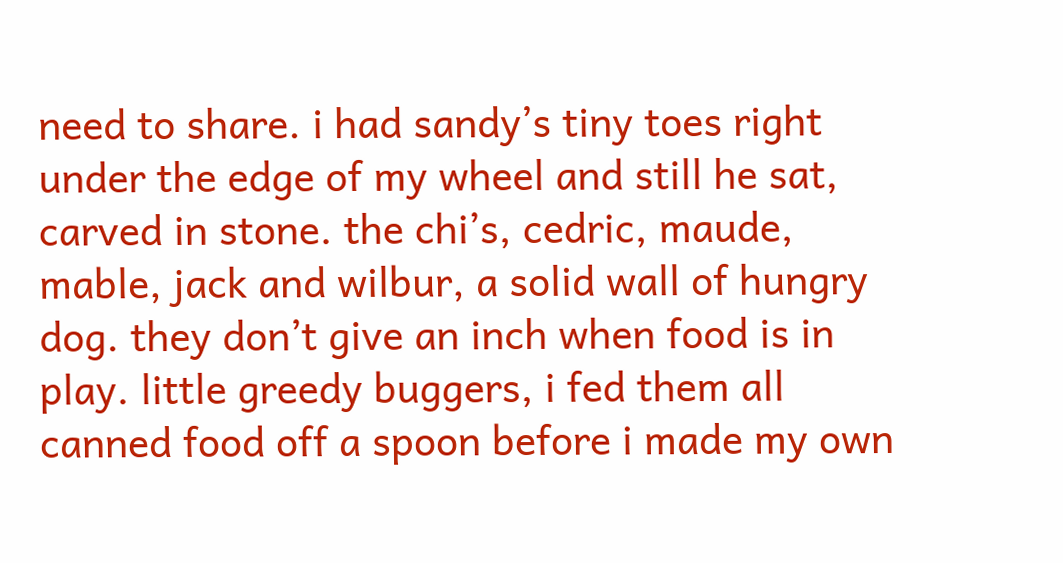need to share. i had sandy’s tiny toes right under the edge of my wheel and still he sat, carved in stone. the chi’s, cedric, maude, mable, jack and wilbur, a solid wall of hungry dog. they don’t give an inch when food is in play. little greedy buggers, i fed them all canned food off a spoon before i made my own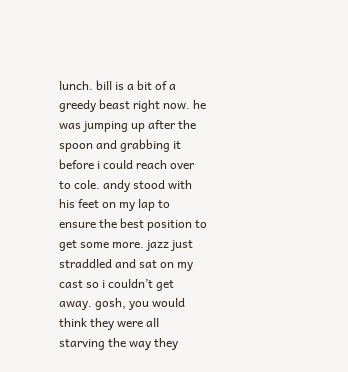lunch. bill is a bit of a greedy beast right now. he was jumping up after the spoon and grabbing it before i could reach over to cole. andy stood with his feet on my lap to ensure the best position to get some more. jazz just straddled and sat on my cast so i couldn’t get away. gosh, you would think they were all starving the way they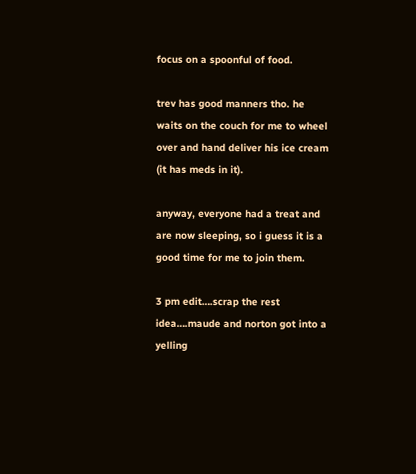focus on a spoonful of food.

trev has good manners tho. he waits on the couch for me to wheel over and hand deliver his ice cream (it has meds in it).

anyway, everyone had a treat and are now sleeping, so i guess it is a good time for me to join them.

3 pm edit….scrap the rest idea….maude and norton got into a yelling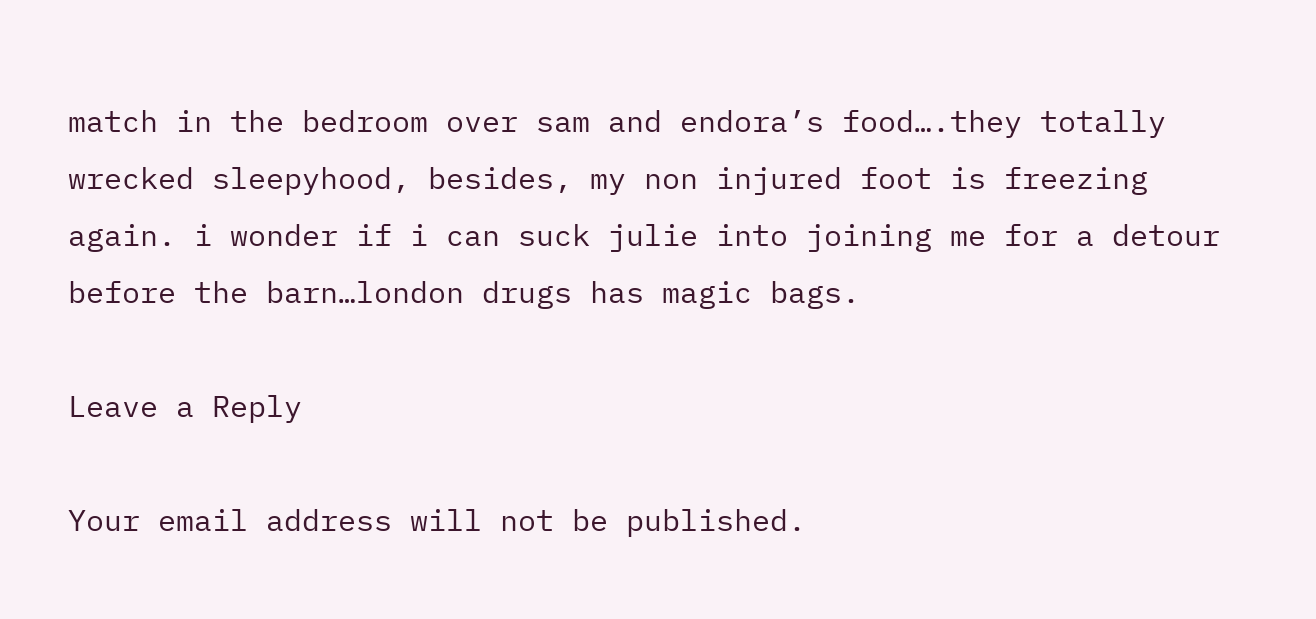match in the bedroom over sam and endora’s food….they totally wrecked sleepyhood, besides, my non injured foot is freezing again. i wonder if i can suck julie into joining me for a detour before the barn…london drugs has magic bags.

Leave a Reply

Your email address will not be published.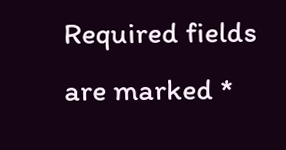Required fields are marked *